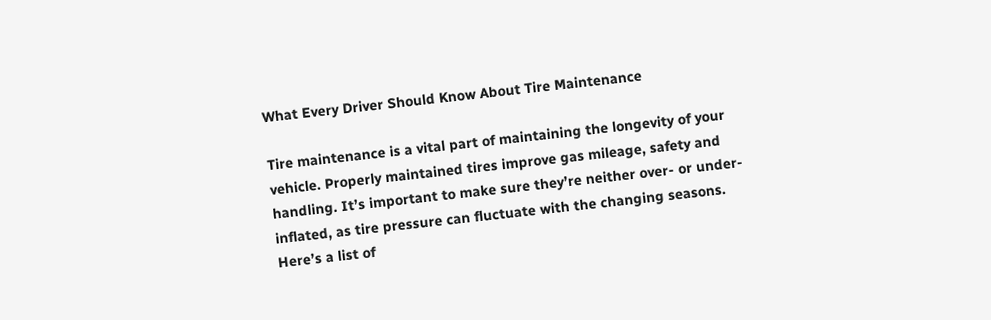What Every Driver Should Know About Tire Maintenance

Tire maintenance is a vital part of maintaining the longevity of your vehicle. Properly maintained tires improve gas mileage, safety and handling. It’s important to make sure they’re neither over- or under-inflated, as tire pressure can fluctuate with the changing seasons. Here’s a list of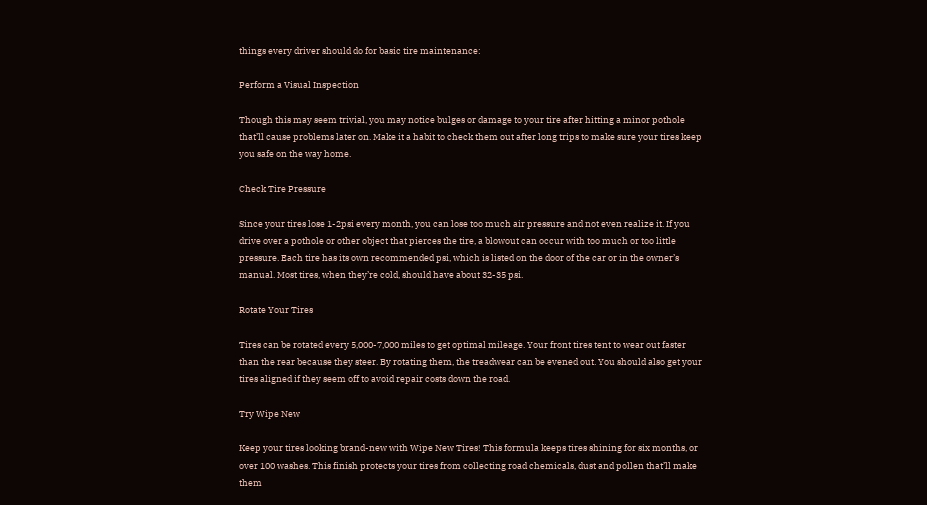things every driver should do for basic tire maintenance:

Perform a Visual Inspection

Though this may seem trivial, you may notice bulges or damage to your tire after hitting a minor pothole that’ll cause problems later on. Make it a habit to check them out after long trips to make sure your tires keep you safe on the way home.

Check Tire Pressure

Since your tires lose 1-2psi every month, you can lose too much air pressure and not even realize it. If you drive over a pothole or other object that pierces the tire, a blowout can occur with too much or too little pressure. Each tire has its own recommended psi, which is listed on the door of the car or in the owner’s manual. Most tires, when they’re cold, should have about 32-35 psi.

Rotate Your Tires

Tires can be rotated every 5,000-7,000 miles to get optimal mileage. Your front tires tent to wear out faster than the rear because they steer. By rotating them, the treadwear can be evened out. You should also get your tires aligned if they seem off to avoid repair costs down the road.

Try Wipe New

Keep your tires looking brand-new with Wipe New Tires! This formula keeps tires shining for six months, or over 100 washes. This finish protects your tires from collecting road chemicals, dust and pollen that’ll make them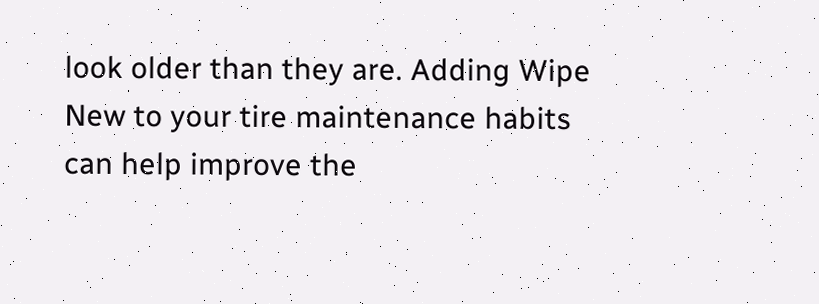look older than they are. Adding Wipe New to your tire maintenance habits can help improve the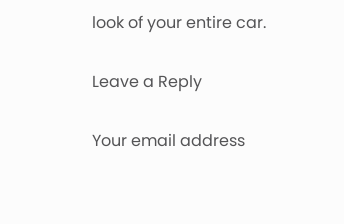look of your entire car.

Leave a Reply

Your email address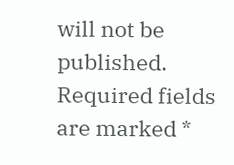will not be published. Required fields are marked *